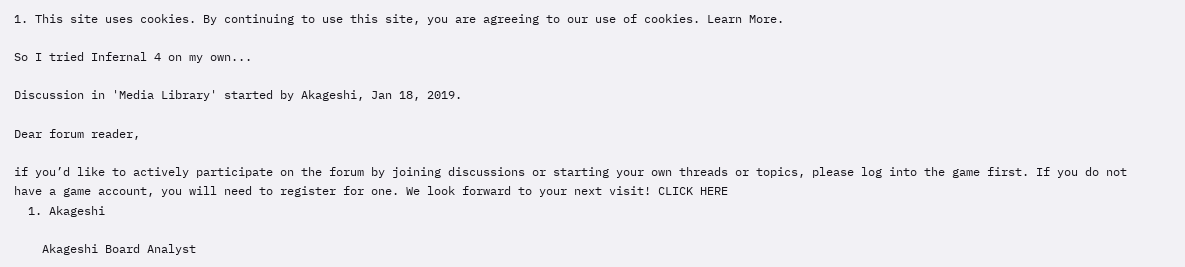1. This site uses cookies. By continuing to use this site, you are agreeing to our use of cookies. Learn More.

So I tried Infernal 4 on my own...

Discussion in 'Media Library' started by Akageshi, Jan 18, 2019.

Dear forum reader,

if you’d like to actively participate on the forum by joining discussions or starting your own threads or topics, please log into the game first. If you do not have a game account, you will need to register for one. We look forward to your next visit! CLICK HERE
  1. Akageshi

    Akageshi Board Analyst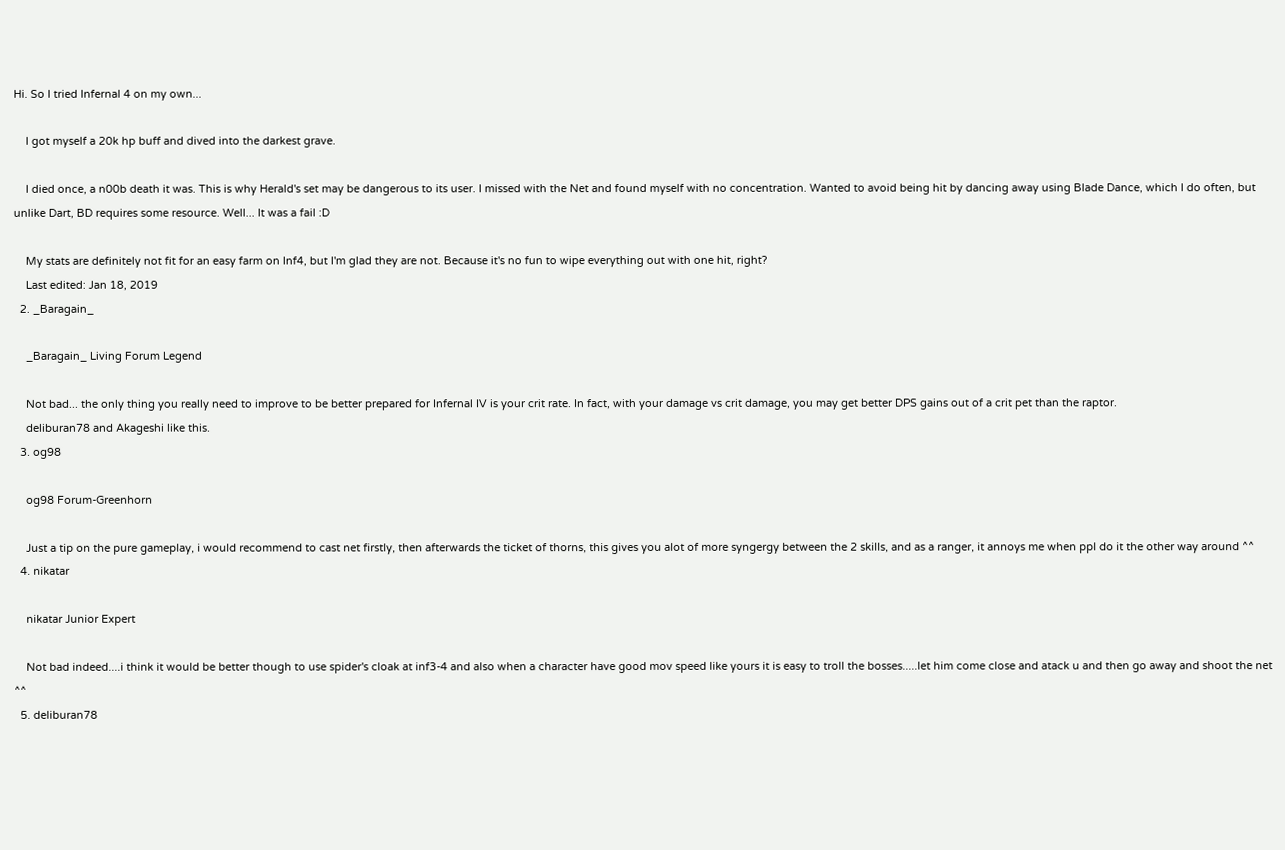Hi. So I tried Infernal 4 on my own...

    I got myself a 20k hp buff and dived into the darkest grave.

    I died once, a n00b death it was. This is why Herald's set may be dangerous to its user. I missed with the Net and found myself with no concentration. Wanted to avoid being hit by dancing away using Blade Dance, which I do often, but unlike Dart, BD requires some resource. Well... It was a fail :D

    My stats are definitely not fit for an easy farm on Inf4, but I'm glad they are not. Because it's no fun to wipe everything out with one hit, right?
    Last edited: Jan 18, 2019
  2. _Baragain_

    _Baragain_ Living Forum Legend

    Not bad... the only thing you really need to improve to be better prepared for Infernal IV is your crit rate. In fact, with your damage vs crit damage, you may get better DPS gains out of a crit pet than the raptor.
    deliburan78 and Akageshi like this.
  3. og98

    og98 Forum-Greenhorn

    Just a tip on the pure gameplay, i would recommend to cast net firstly, then afterwards the ticket of thorns, this gives you alot of more syngergy between the 2 skills, and as a ranger, it annoys me when ppl do it the other way around ^^
  4. nikatar

    nikatar Junior Expert

    Not bad indeed....i think it would be better though to use spider's cloak at inf3-4 and also when a character have good mov speed like yours it is easy to troll the bosses.....let him come close and atack u and then go away and shoot the net ^^
  5. deliburan78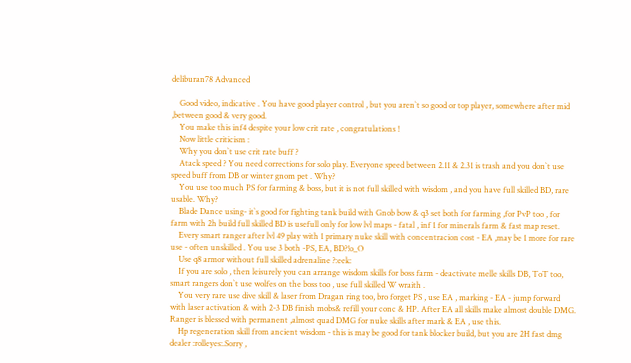deliburan78 Advanced

    Good video, indicative . You have good player control , but you aren`t so good or top player, somewhere after mid ,between good & very good.
    You make this inf4 despite your low crit rate , congratulations !
    Now little criticism :
    Why you don`t use crit rate buff ?
    Atack speed ? You need corrections for solo play. Everyone speed between 2.11 & 2.31 is trash and you don`t use speed buff from DB or winter gnom pet . Why?
    You use too much PS for farming & boss, but it is not full skilled with wisdom , and you have full skilled BD, rare usable. Why?
    Blade Dance using- it`s good for fighting tank build with Gnob bow & q3 set both for farming ,for PvP too , for farm with 2h build full skilled BD is usefull only for low lvl maps - fatal , inf 1 for minerals farm & fast map reset.
    Every smart ranger after lvl 49 play with 1 primary nuke skill with concentracion cost - EA ,may be 1 more for rare use - often unskilled . You use 3 both -PS, EA, BD?!o_O
    Use q8 armor without full skilled adrenaline ?:eek:
    If you are solo , then leisurely you can arrange wisdom skills for boss farm - deactivate melle skills DB, ToT too, smart rangers don`t use wolfes on the boss too , use full skilled W wraith .
    You very rare use dive skill & laser from Dragan ring too, bro forget PS , use EA , marking - EA - jump forward with laser activation & with 2-3 DB finish mobs& refill your conc & HP. After EA all skills make almost double DMG. Ranger is blessed with permanent ,almost quad DMG for nuke skills after mark & EA , use this.
    Hp regeneration skill from ancient wisdom - this is may be good for tank blocker build, but you are 2H fast dmg dealer :rolleyes:.Sorry ,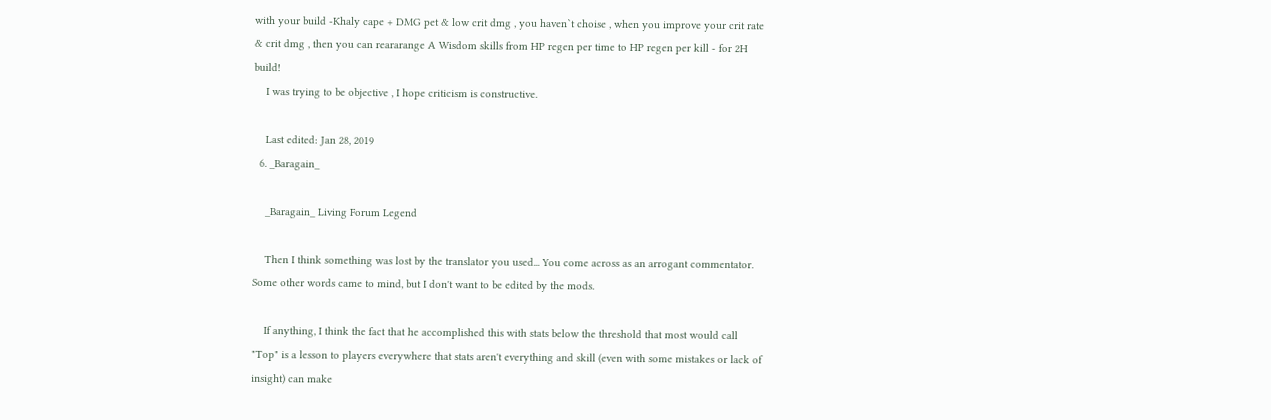with your build -Khaly cape + DMG pet & low crit dmg , you haven`t choise , when you improve your crit rate & crit dmg , then you can reararange A Wisdom skills from HP regen per time to HP regen per kill - for 2H build!
    I was trying to be objective , I hope criticism is constructive.

    Last edited: Jan 28, 2019
  6. _Baragain_

    _Baragain_ Living Forum Legend

    Then I think something was lost by the translator you used... You come across as an arrogant commentator. Some other words came to mind, but I don't want to be edited by the mods.

    If anything, I think the fact that he accomplished this with stats below the threshold that most would call "Top" is a lesson to players everywhere that stats aren't everything and skill (even with some mistakes or lack of insight) can make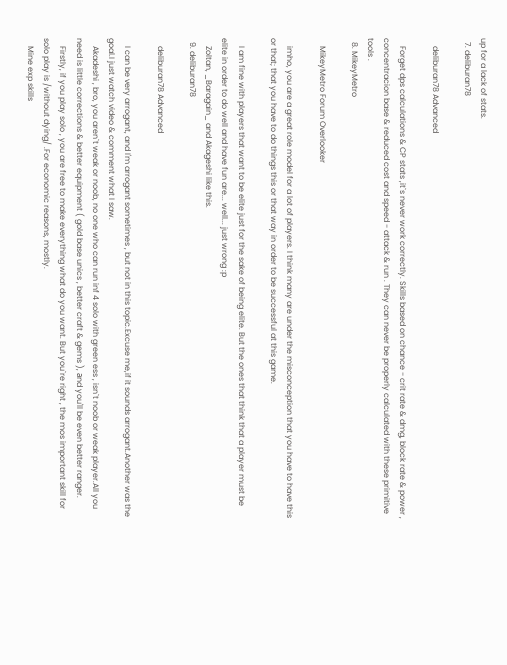up for a lack of stats.
  7. deliburan78

    deliburan78 Advanced

    Forget dps calculations & CP stats ,it`s never work correctly. Skills based on chance - crit rate & dmg, block rate & power , concentracion base & reduced cost and speed - attack & run . They can never be properly calculated with these primitive tools .
  8. MikeyMetro

    MikeyMetro Forum Overlooker

    imho, you are a great role model for a lot of players. I think many are under the misconception that you have to have this or that; that you have to do things this or that way in order to be successful at this game.

    I am fine with players that want to be elite just for the sake of being elite. But the ones that think that a player must be elite in order to do well and have fun are... well... just wrong :p
    Zoltan, _Baragain_ and Akageshi like this.
  9. deliburan78

    deliburan78 Advanced

    I can be very arrogant, and I'm arrogant sometimes , but not in this topic.Excuse me,if it sounds arrogant.Another was the goal.I just watch video & comment what I saw.
    Akadeshi , bro, you aren`t weak or noob, no one who can run inf 4 solo with green ess , isn`t noob or weak player.All you need is little corrections & better equipment ( gold base unics , better craft & gems ), аnd you'll be even better ranger.
    Firstly, if you play solo , you are free to make everything what do you want. But you`re right , the mos important skill for solo play is /without dying/ .For economic reasons, mostly.
    Mine exp skills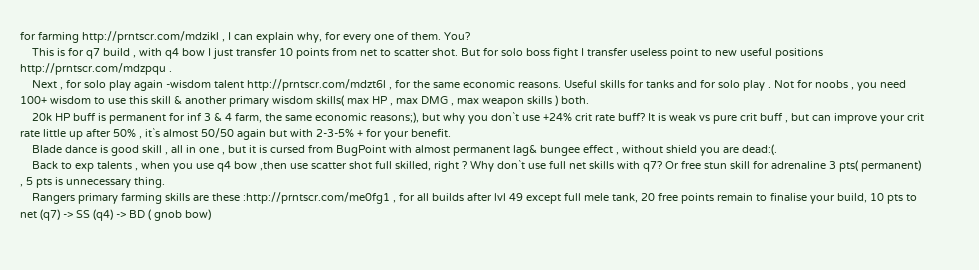for farming http://prntscr.com/mdzikl , I can explain why, for every one of them. You?
    This is for q7 build , with q4 bow I just transfer 10 points from net to scatter shot. But for solo boss fight I transfer useless point to new useful positions http://prntscr.com/mdzpqu .
    Next , for solo play again -wisdom talent http://prntscr.com/mdzt6l , for the same economic reasons. Useful skills for tanks and for solo play . Not for noobs , you need 100+ wisdom to use this skill & another primary wisdom skills( max HP , max DMG , max weapon skills ) both.
    20k HP buff is permanent for inf 3 & 4 farm, the same economic reasons;), but why you don`t use +24% crit rate buff? It is weak vs pure crit buff , but can improve your crit rate little up after 50% , it`s almost 50/50 again but with 2-3-5% + for your benefit.
    Blade dance is good skill , all in one , but it is cursed from BugPoint with almost permanent lag& bungee effect , without shield you are dead:(.
    Back to exp talents , when you use q4 bow ,then use scatter shot full skilled, right ? Why don`t use full net skills with q7? Or free stun skill for adrenaline 3 pts( permanent) , 5 pts is unnecessary thing.
    Rangers primary farming skills are these :http://prntscr.com/me0fg1 , for all builds after lvl 49 except full mele tank, 20 free points remain to finalise your build, 10 pts to net (q7) -> SS (q4) -> BD ( gnob bow)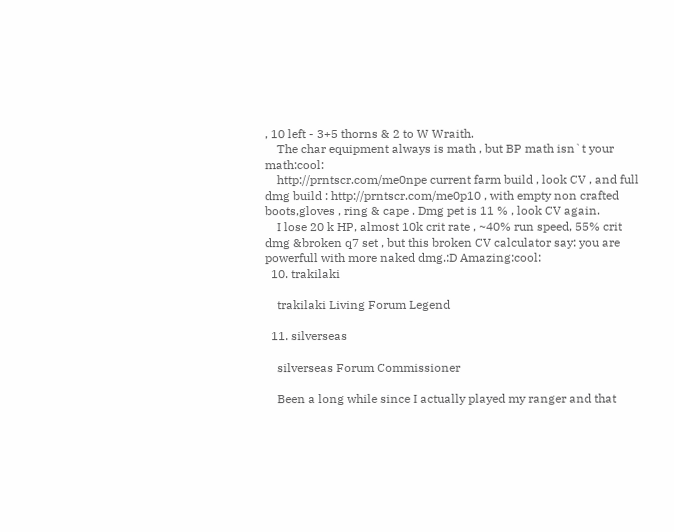, 10 left - 3+5 thorns & 2 to W Wraith.
    The char equipment always is math , but BP math isn`t your math:cool:
    http://prntscr.com/me0npe current farm build , look CV , and full dmg build : http://prntscr.com/me0p10 , with empty non crafted boots,gloves , ring & cape . Dmg pet is 11 % , look CV again.
    I lose 20 k HP, almost 10k crit rate , ~40% run speed, 55% crit dmg &broken q7 set , but this broken CV calculator say: you are powerfull with more naked dmg.:D Amazing:cool:
  10. trakilaki

    trakilaki Living Forum Legend

  11. silverseas

    silverseas Forum Commissioner

    Been a long while since I actually played my ranger and that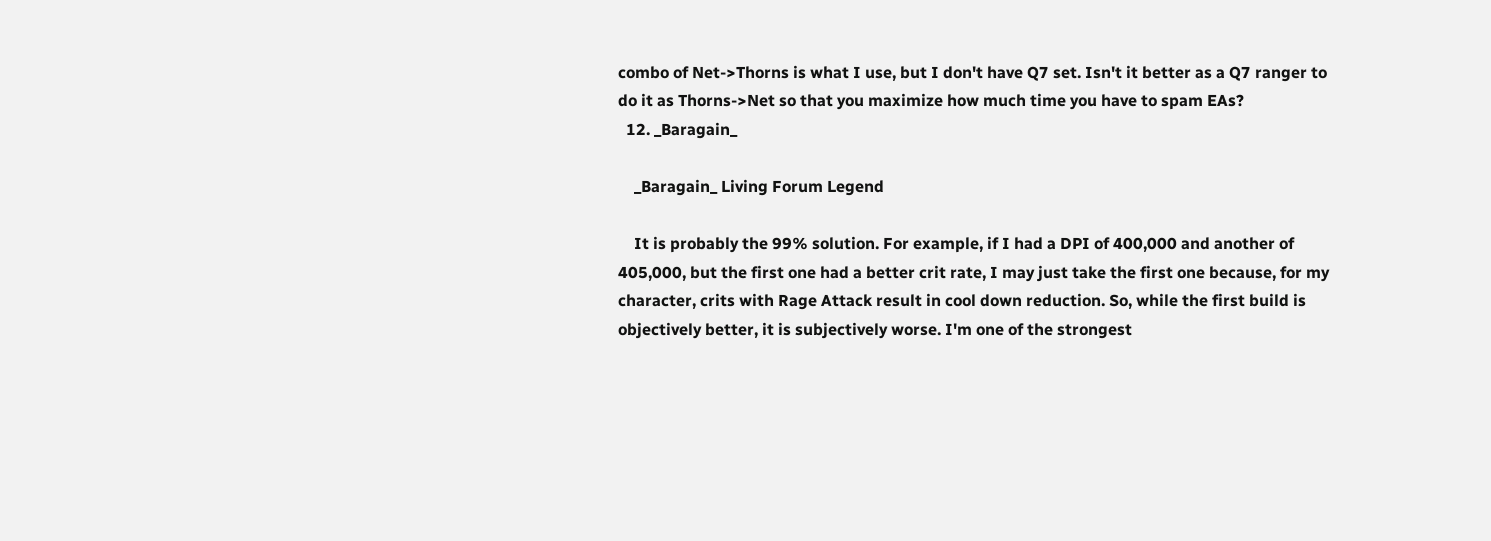combo of Net->Thorns is what I use, but I don't have Q7 set. Isn't it better as a Q7 ranger to do it as Thorns->Net so that you maximize how much time you have to spam EAs?
  12. _Baragain_

    _Baragain_ Living Forum Legend

    It is probably the 99% solution. For example, if I had a DPI of 400,000 and another of 405,000, but the first one had a better crit rate, I may just take the first one because, for my character, crits with Rage Attack result in cool down reduction. So, while the first build is objectively better, it is subjectively worse. I'm one of the strongest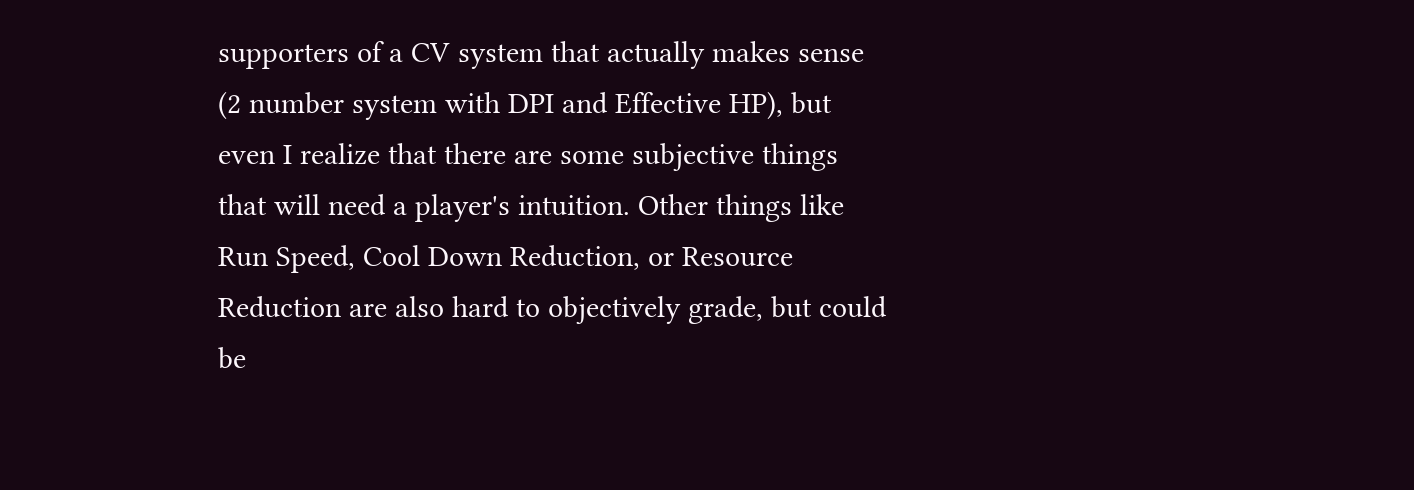supporters of a CV system that actually makes sense (2 number system with DPI and Effective HP), but even I realize that there are some subjective things that will need a player's intuition. Other things like Run Speed, Cool Down Reduction, or Resource Reduction are also hard to objectively grade, but could be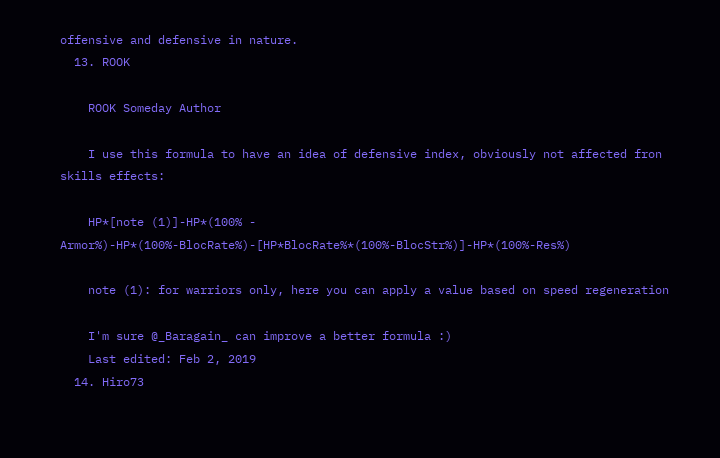offensive and defensive in nature.
  13. ROOK

    ROOK Someday Author

    I use this formula to have an idea of defensive index, obviously not affected fron skills effects:

    HP*[note (1)]-HP*(100% - Armor%)-HP*(100%-BlocRate%)-[HP*BlocRate%*(100%-BlocStr%)]-HP*(100%-Res%)

    note (1): for warriors only, here you can apply a value based on speed regeneration

    I'm sure @_Baragain_ can improve a better formula :)
    Last edited: Feb 2, 2019
  14. Hiro73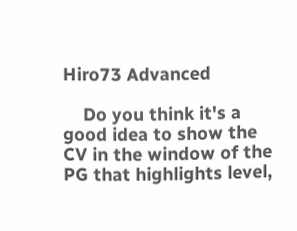Hiro73 Advanced

    Do you think it's a good idea to show the CV in the window of the PG that highlights level,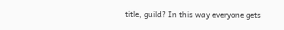title, guild? In this way everyone gets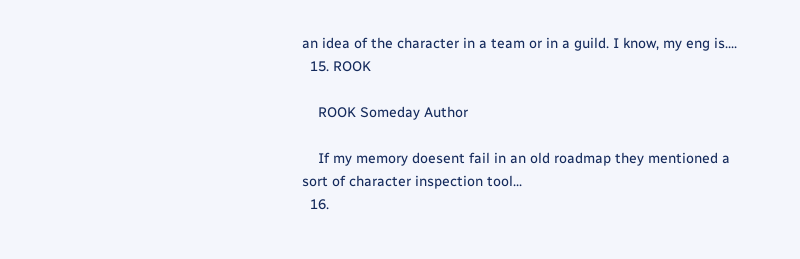an idea of the character in a team or in a guild. I know, my eng is....
  15. ROOK

    ROOK Someday Author

    If my memory doesent fail in an old roadmap they mentioned a sort of character inspection tool...
  16.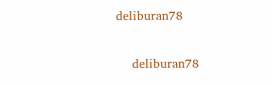deliburan78

    deliburan78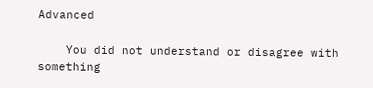Advanced

    You did not understand or disagree with something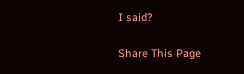I said?

Share This Page